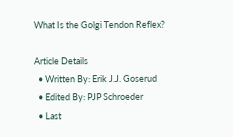What Is the Golgi Tendon Reflex?

Article Details
  • Written By: Erik J.J. Goserud
  • Edited By: PJP Schroeder
  • Last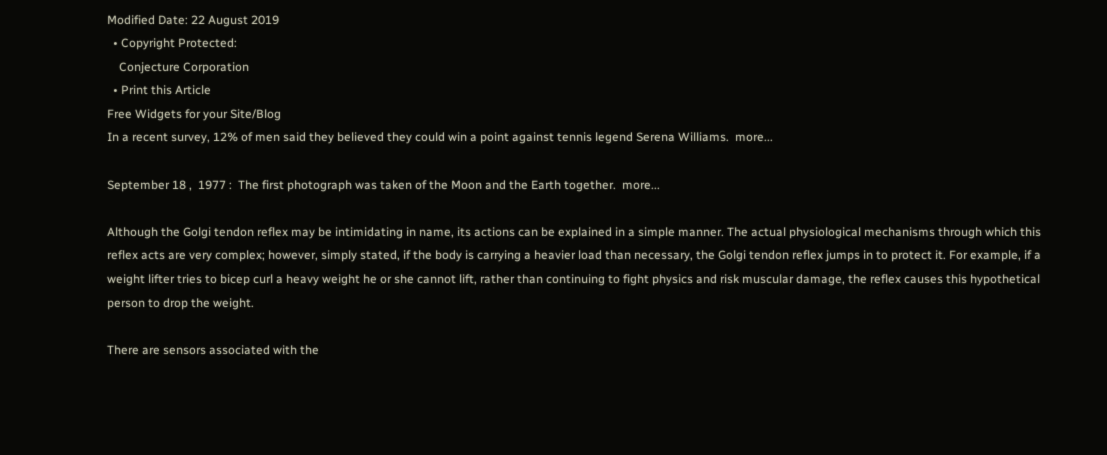Modified Date: 22 August 2019
  • Copyright Protected:
    Conjecture Corporation
  • Print this Article
Free Widgets for your Site/Blog
In a recent survey, 12% of men said they believed they could win a point against tennis legend Serena Williams.  more...

September 18 ,  1977 :  The first photograph was taken of the Moon and the Earth together.  more...

Although the Golgi tendon reflex may be intimidating in name, its actions can be explained in a simple manner. The actual physiological mechanisms through which this reflex acts are very complex; however, simply stated, if the body is carrying a heavier load than necessary, the Golgi tendon reflex jumps in to protect it. For example, if a weight lifter tries to bicep curl a heavy weight he or she cannot lift, rather than continuing to fight physics and risk muscular damage, the reflex causes this hypothetical person to drop the weight.

There are sensors associated with the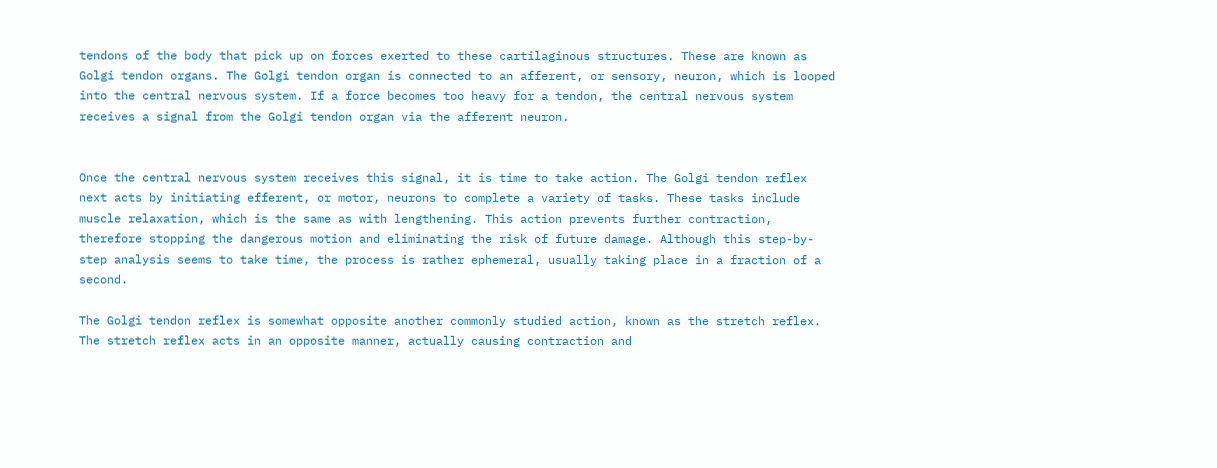tendons of the body that pick up on forces exerted to these cartilaginous structures. These are known as Golgi tendon organs. The Golgi tendon organ is connected to an afferent, or sensory, neuron, which is looped into the central nervous system. If a force becomes too heavy for a tendon, the central nervous system receives a signal from the Golgi tendon organ via the afferent neuron.


Once the central nervous system receives this signal, it is time to take action. The Golgi tendon reflex next acts by initiating efferent, or motor, neurons to complete a variety of tasks. These tasks include muscle relaxation, which is the same as with lengthening. This action prevents further contraction, therefore stopping the dangerous motion and eliminating the risk of future damage. Although this step-by-step analysis seems to take time, the process is rather ephemeral, usually taking place in a fraction of a second.

The Golgi tendon reflex is somewhat opposite another commonly studied action, known as the stretch reflex. The stretch reflex acts in an opposite manner, actually causing contraction and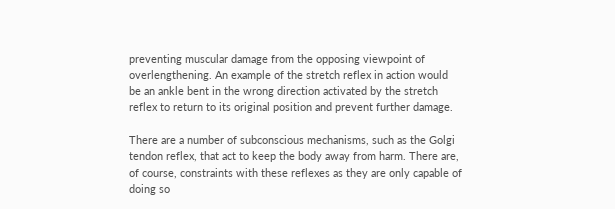preventing muscular damage from the opposing viewpoint of overlengthening. An example of the stretch reflex in action would be an ankle bent in the wrong direction activated by the stretch reflex to return to its original position and prevent further damage.

There are a number of subconscious mechanisms, such as the Golgi tendon reflex, that act to keep the body away from harm. There are, of course, constraints with these reflexes as they are only capable of doing so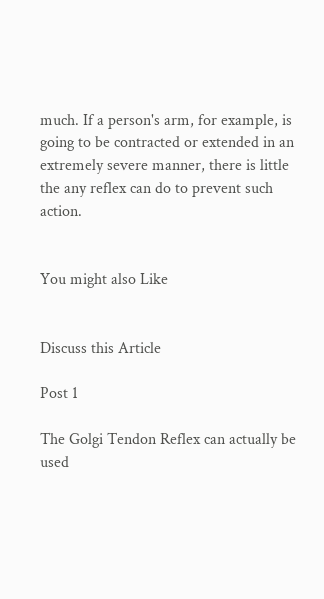much. If a person's arm, for example, is going to be contracted or extended in an extremely severe manner, there is little the any reflex can do to prevent such action.


You might also Like


Discuss this Article

Post 1

The Golgi Tendon Reflex can actually be used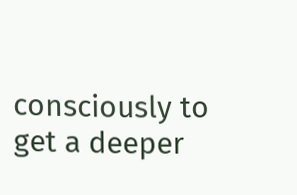consciously to get a deeper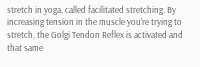stretch in yoga, called facilitated stretching. By increasing tension in the muscle you're trying to stretch, the Golgi Tendon Reflex is activated and that same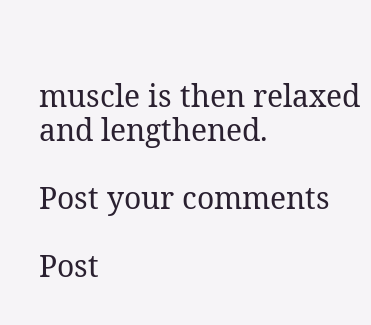muscle is then relaxed and lengthened.

Post your comments

Post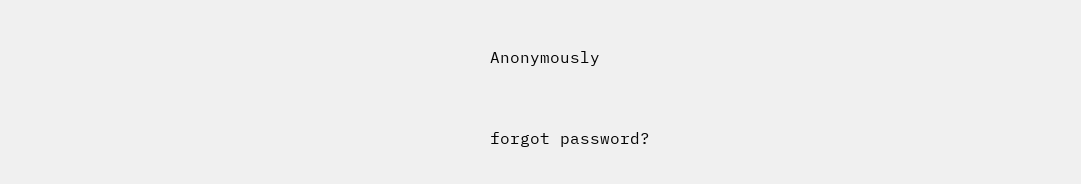Anonymously


forgot password?